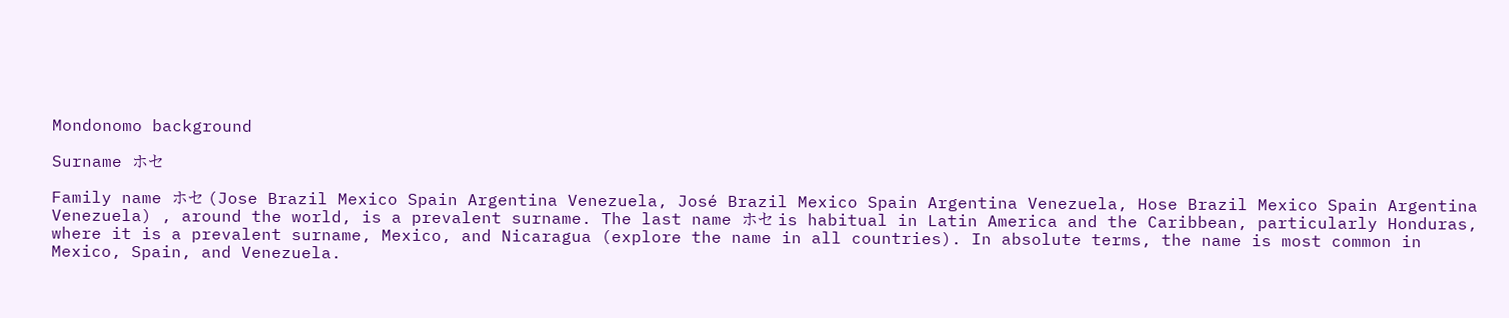Mondonomo background

Surname ホセ

Family name ホセ (Jose Brazil Mexico Spain Argentina Venezuela, José Brazil Mexico Spain Argentina Venezuela, Hose Brazil Mexico Spain Argentina Venezuela) , around the world, is a prevalent surname. The last name ホセ is habitual in Latin America and the Caribbean, particularly Honduras, where it is a prevalent surname, Mexico, and Nicaragua (explore the name in all countries). In absolute terms, the name is most common in Mexico, Spain, and Venezuela.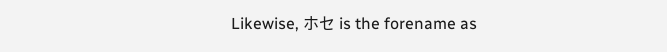Likewise, ホセ is the forename as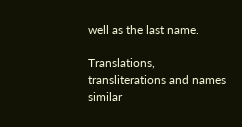well as the last name.

Translations, transliterations and names similar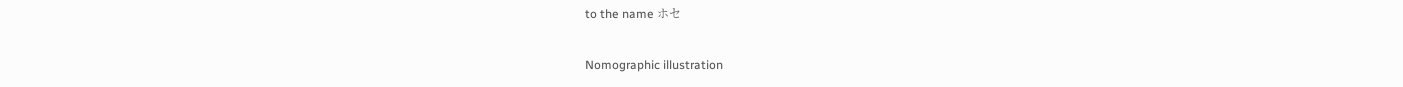to the name ホセ

Nomographic illustration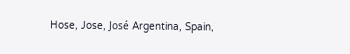Hose, Jose, José Argentina, Spain,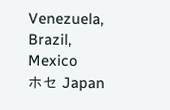Venezuela, Brazil, Mexico
ホセ Japan